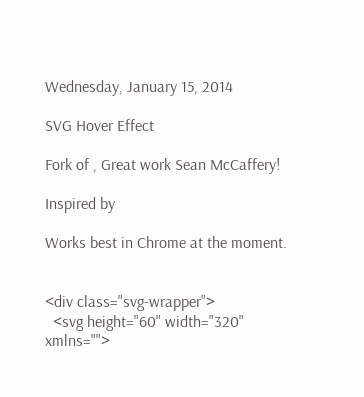Wednesday, January 15, 2014

SVG Hover Effect

Fork of , Great work Sean McCaffery!

Inspired by

Works best in Chrome at the moment.


<div class="svg-wrapper">
  <svg height="60" width="320" xmlns="">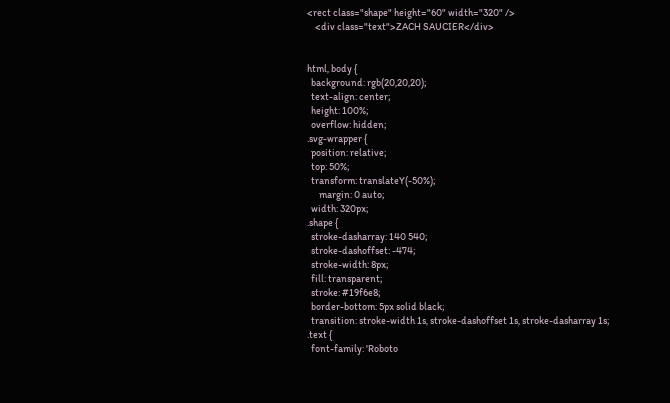<rect class="shape" height="60" width="320" />
    <div class="text">ZACH SAUCIER</div>


html, body {
  background: rgb(20,20,20);
  text-align: center;
  height: 100%;
  overflow: hidden;
.svg-wrapper {
  position: relative;
  top: 50%;
  transform: translateY(-50%);
      margin: 0 auto;
  width: 320px;
.shape {
  stroke-dasharray: 140 540;
  stroke-dashoffset: -474;
  stroke-width: 8px;
  fill: transparent;
  stroke: #19f6e8;
  border-bottom: 5px solid black;
  transition: stroke-width 1s, stroke-dashoffset 1s, stroke-dasharray 1s;
.text {
  font-family: 'Roboto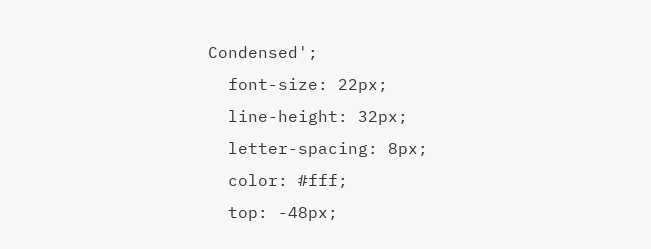Condensed';
  font-size: 22px;
  line-height: 32px;
  letter-spacing: 8px;
  color: #fff;
  top: -48px;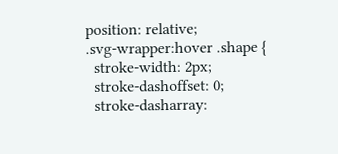position: relative;
.svg-wrapper:hover .shape {
  stroke-width: 2px;
  stroke-dashoffset: 0;
  stroke-dasharray: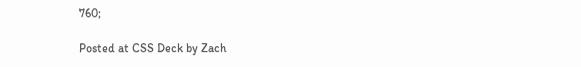760;

Posted at CSS Deck by Zach